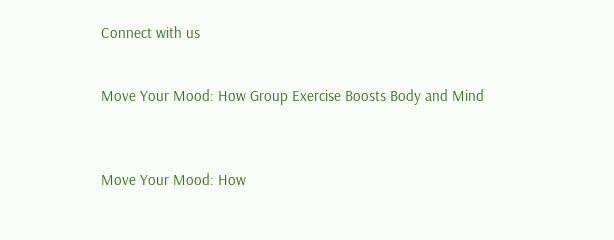Connect with us


Move Your Mood: How Group Exercise Boosts Body and Mind



Move Your Mood: How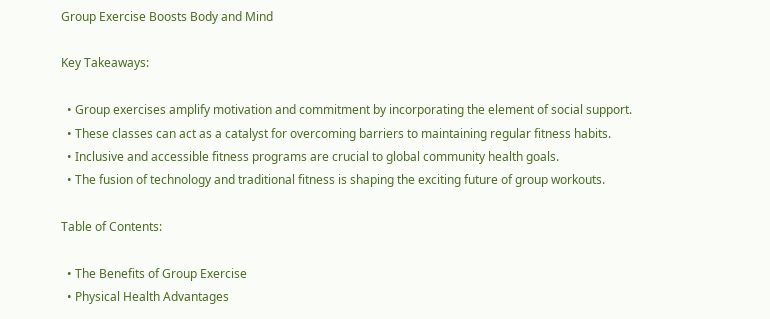Group Exercise Boosts Body and Mind

Key Takeaways:

  • Group exercises amplify motivation and commitment by incorporating the element of social support.
  • These classes can act as a catalyst for overcoming barriers to maintaining regular fitness habits.
  • Inclusive and accessible fitness programs are crucial to global community health goals.
  • The fusion of technology and traditional fitness is shaping the exciting future of group workouts.

Table of Contents:

  • The Benefits of Group Exercise
  • Physical Health Advantages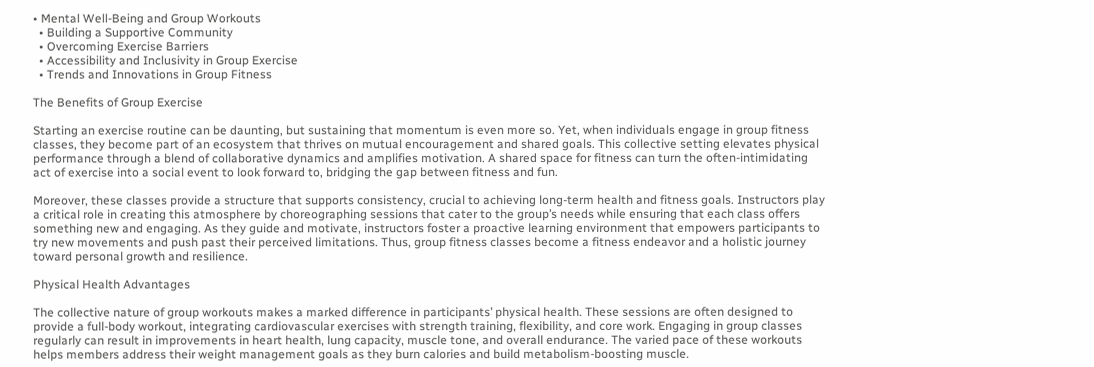• Mental Well-Being and Group Workouts
  • Building a Supportive Community
  • Overcoming Exercise Barriers
  • Accessibility and Inclusivity in Group Exercise
  • Trends and Innovations in Group Fitness

The Benefits of Group Exercise

Starting an exercise routine can be daunting, but sustaining that momentum is even more so. Yet, when individuals engage in group fitness classes, they become part of an ecosystem that thrives on mutual encouragement and shared goals. This collective setting elevates physical performance through a blend of collaborative dynamics and amplifies motivation. A shared space for fitness can turn the often-intimidating act of exercise into a social event to look forward to, bridging the gap between fitness and fun.

Moreover, these classes provide a structure that supports consistency, crucial to achieving long-term health and fitness goals. Instructors play a critical role in creating this atmosphere by choreographing sessions that cater to the group’s needs while ensuring that each class offers something new and engaging. As they guide and motivate, instructors foster a proactive learning environment that empowers participants to try new movements and push past their perceived limitations. Thus, group fitness classes become a fitness endeavor and a holistic journey toward personal growth and resilience.

Physical Health Advantages

The collective nature of group workouts makes a marked difference in participants’ physical health. These sessions are often designed to provide a full-body workout, integrating cardiovascular exercises with strength training, flexibility, and core work. Engaging in group classes regularly can result in improvements in heart health, lung capacity, muscle tone, and overall endurance. The varied pace of these workouts helps members address their weight management goals as they burn calories and build metabolism-boosting muscle.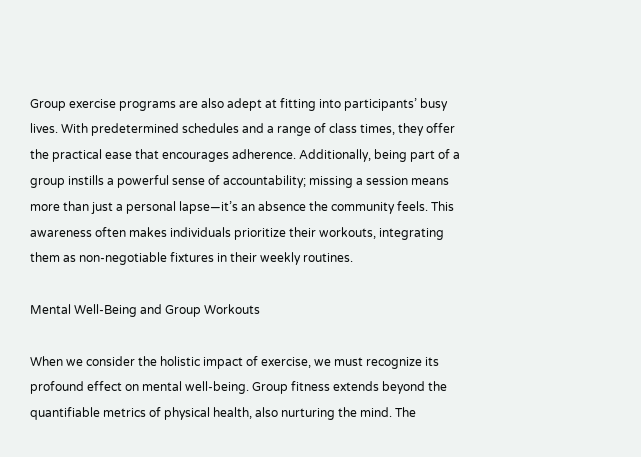Group exercise programs are also adept at fitting into participants’ busy lives. With predetermined schedules and a range of class times, they offer the practical ease that encourages adherence. Additionally, being part of a group instills a powerful sense of accountability; missing a session means more than just a personal lapse—it’s an absence the community feels. This awareness often makes individuals prioritize their workouts, integrating them as non-negotiable fixtures in their weekly routines.

Mental Well-Being and Group Workouts

When we consider the holistic impact of exercise, we must recognize its profound effect on mental well-being. Group fitness extends beyond the quantifiable metrics of physical health, also nurturing the mind. The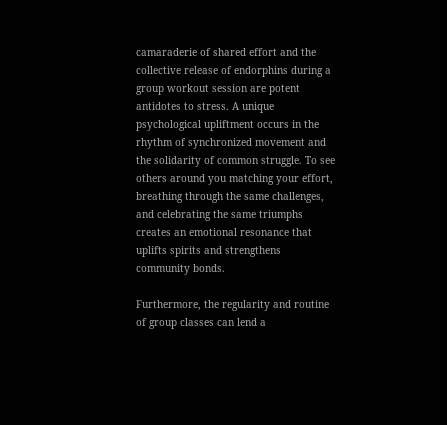camaraderie of shared effort and the collective release of endorphins during a group workout session are potent antidotes to stress. A unique psychological upliftment occurs in the rhythm of synchronized movement and the solidarity of common struggle. To see others around you matching your effort, breathing through the same challenges, and celebrating the same triumphs creates an emotional resonance that uplifts spirits and strengthens community bonds.

Furthermore, the regularity and routine of group classes can lend a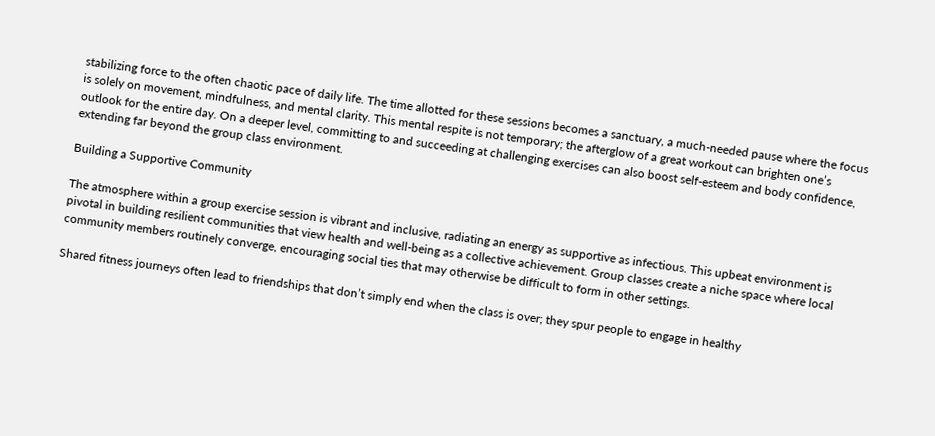stabilizing force to the often chaotic pace of daily life. The time allotted for these sessions becomes a sanctuary, a much-needed pause where the focus is solely on movement, mindfulness, and mental clarity. This mental respite is not temporary; the afterglow of a great workout can brighten one’s outlook for the entire day. On a deeper level, committing to and succeeding at challenging exercises can also boost self-esteem and body confidence, extending far beyond the group class environment.

Building a Supportive Community

The atmosphere within a group exercise session is vibrant and inclusive, radiating an energy as supportive as infectious. This upbeat environment is pivotal in building resilient communities that view health and well-being as a collective achievement. Group classes create a niche space where local community members routinely converge, encouraging social ties that may otherwise be difficult to form in other settings.

Shared fitness journeys often lead to friendships that don’t simply end when the class is over; they spur people to engage in healthy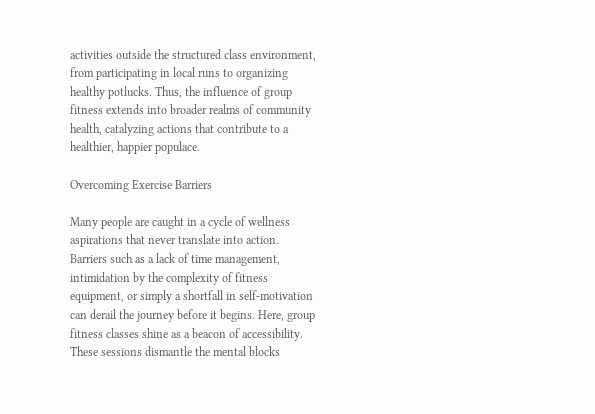activities outside the structured class environment, from participating in local runs to organizing healthy potlucks. Thus, the influence of group fitness extends into broader realms of community health, catalyzing actions that contribute to a healthier, happier populace.

Overcoming Exercise Barriers

Many people are caught in a cycle of wellness aspirations that never translate into action. Barriers such as a lack of time management, intimidation by the complexity of fitness equipment, or simply a shortfall in self-motivation can derail the journey before it begins. Here, group fitness classes shine as a beacon of accessibility. These sessions dismantle the mental blocks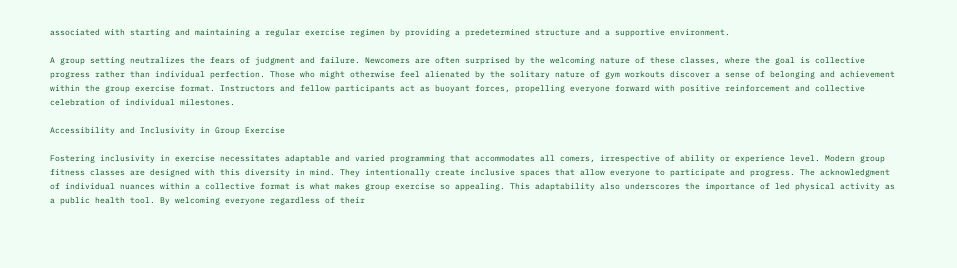associated with starting and maintaining a regular exercise regimen by providing a predetermined structure and a supportive environment.

A group setting neutralizes the fears of judgment and failure. Newcomers are often surprised by the welcoming nature of these classes, where the goal is collective progress rather than individual perfection. Those who might otherwise feel alienated by the solitary nature of gym workouts discover a sense of belonging and achievement within the group exercise format. Instructors and fellow participants act as buoyant forces, propelling everyone forward with positive reinforcement and collective celebration of individual milestones.

Accessibility and Inclusivity in Group Exercise

Fostering inclusivity in exercise necessitates adaptable and varied programming that accommodates all comers, irrespective of ability or experience level. Modern group fitness classes are designed with this diversity in mind. They intentionally create inclusive spaces that allow everyone to participate and progress. The acknowledgment of individual nuances within a collective format is what makes group exercise so appealing. This adaptability also underscores the importance of led physical activity as a public health tool. By welcoming everyone regardless of their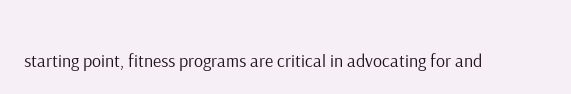starting point, fitness programs are critical in advocating for and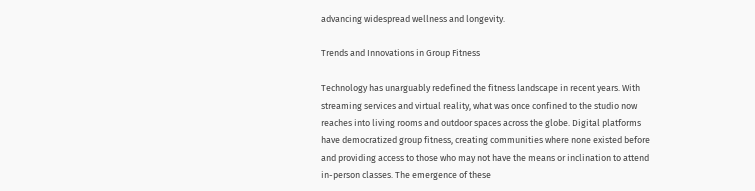advancing widespread wellness and longevity.

Trends and Innovations in Group Fitness

Technology has unarguably redefined the fitness landscape in recent years. With streaming services and virtual reality, what was once confined to the studio now reaches into living rooms and outdoor spaces across the globe. Digital platforms have democratized group fitness, creating communities where none existed before and providing access to those who may not have the means or inclination to attend in-person classes. The emergence of these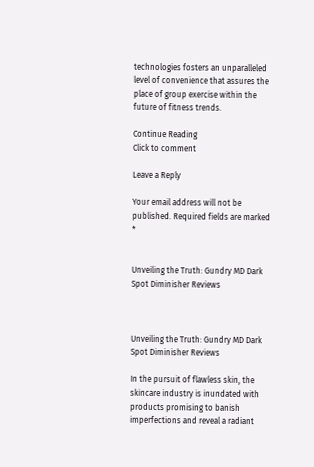technologies fosters an unparalleled level of convenience that assures the place of group exercise within the future of fitness trends.

Continue Reading
Click to comment

Leave a Reply

Your email address will not be published. Required fields are marked *


Unveiling the Truth: Gundry MD Dark Spot Diminisher Reviews



Unveiling the Truth: Gundry MD Dark Spot Diminisher Reviews

In the pursuit of flawless skin, the skincare industry is inundated with products promising to banish imperfections and reveal a radiant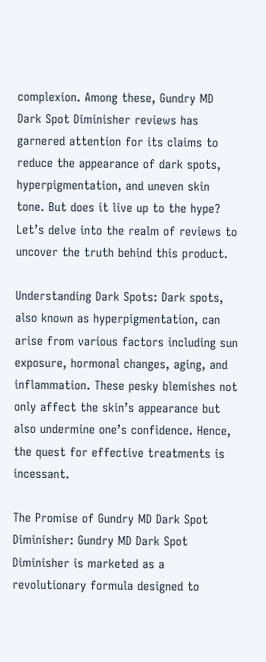complexion. Among these, Gundry MD Dark Spot Diminisher reviews has garnered attention for its claims to reduce the appearance of dark spots, hyperpigmentation, and uneven skin tone. But does it live up to the hype? Let’s delve into the realm of reviews to uncover the truth behind this product.

Understanding Dark Spots: Dark spots, also known as hyperpigmentation, can arise from various factors including sun exposure, hormonal changes, aging, and inflammation. These pesky blemishes not only affect the skin’s appearance but also undermine one’s confidence. Hence, the quest for effective treatments is incessant.

The Promise of Gundry MD Dark Spot Diminisher: Gundry MD Dark Spot Diminisher is marketed as a revolutionary formula designed to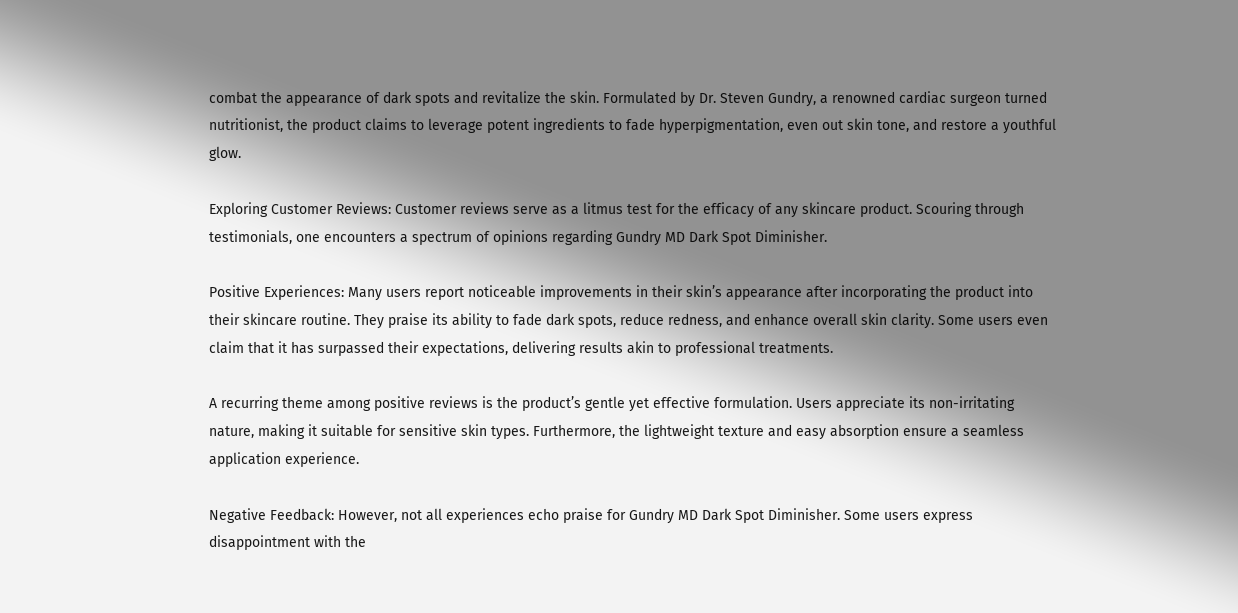combat the appearance of dark spots and revitalize the skin. Formulated by Dr. Steven Gundry, a renowned cardiac surgeon turned nutritionist, the product claims to leverage potent ingredients to fade hyperpigmentation, even out skin tone, and restore a youthful glow.

Exploring Customer Reviews: Customer reviews serve as a litmus test for the efficacy of any skincare product. Scouring through testimonials, one encounters a spectrum of opinions regarding Gundry MD Dark Spot Diminisher.

Positive Experiences: Many users report noticeable improvements in their skin’s appearance after incorporating the product into their skincare routine. They praise its ability to fade dark spots, reduce redness, and enhance overall skin clarity. Some users even claim that it has surpassed their expectations, delivering results akin to professional treatments.

A recurring theme among positive reviews is the product’s gentle yet effective formulation. Users appreciate its non-irritating nature, making it suitable for sensitive skin types. Furthermore, the lightweight texture and easy absorption ensure a seamless application experience.

Negative Feedback: However, not all experiences echo praise for Gundry MD Dark Spot Diminisher. Some users express disappointment with the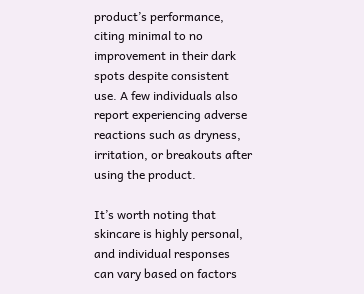product’s performance, citing minimal to no improvement in their dark spots despite consistent use. A few individuals also report experiencing adverse reactions such as dryness, irritation, or breakouts after using the product.

It’s worth noting that skincare is highly personal, and individual responses can vary based on factors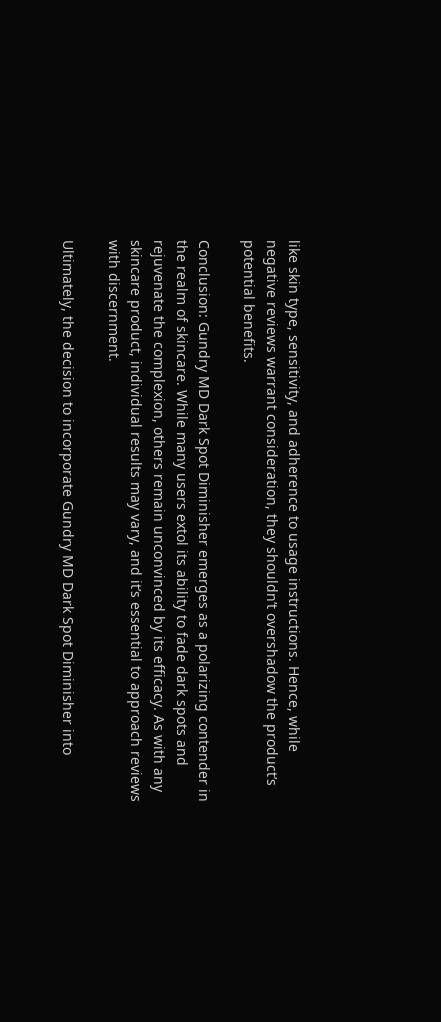like skin type, sensitivity, and adherence to usage instructions. Hence, while negative reviews warrant consideration, they shouldn’t overshadow the product’s potential benefits.

Conclusion: Gundry MD Dark Spot Diminisher emerges as a polarizing contender in the realm of skincare. While many users extol its ability to fade dark spots and rejuvenate the complexion, others remain unconvinced by its efficacy. As with any skincare product, individual results may vary, and it’s essential to approach reviews with discernment.

Ultimately, the decision to incorporate Gundry MD Dark Spot Diminisher into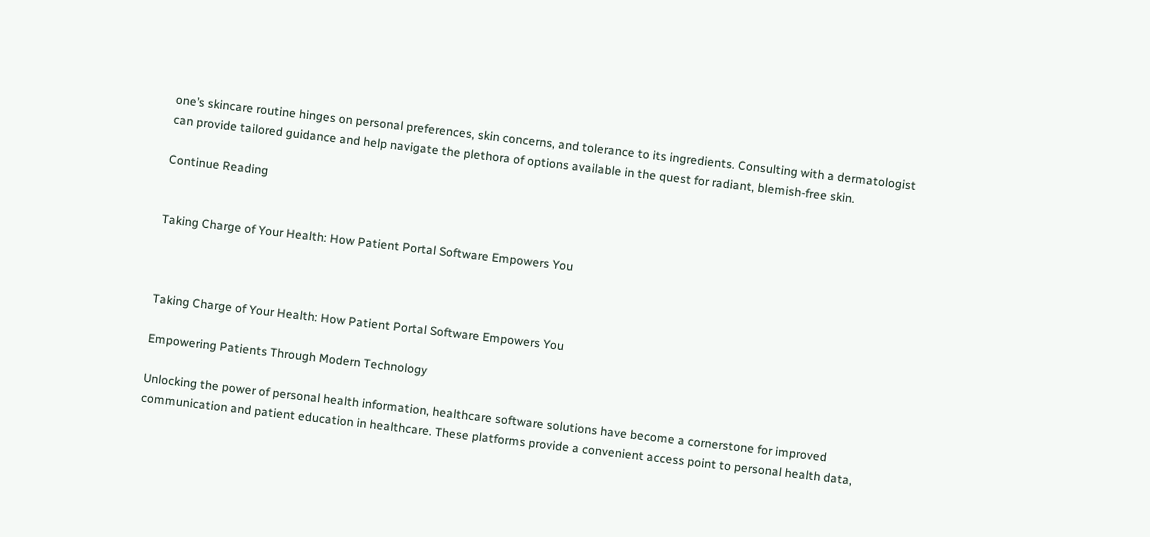one’s skincare routine hinges on personal preferences, skin concerns, and tolerance to its ingredients. Consulting with a dermatologist can provide tailored guidance and help navigate the plethora of options available in the quest for radiant, blemish-free skin.

Continue Reading


Taking Charge of Your Health: How Patient Portal Software Empowers You



Taking Charge of Your Health: How Patient Portal Software Empowers You

Empowering Patients Through Modern Technology

Unlocking the power of personal health information, healthcare software solutions have become a cornerstone for improved communication and patient education in healthcare. These platforms provide a convenient access point to personal health data,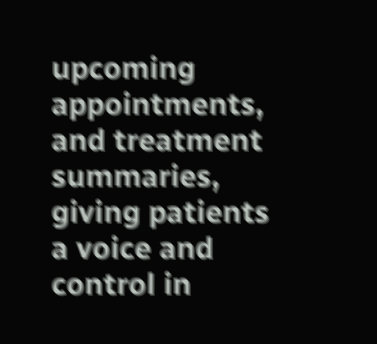upcoming appointments, and treatment summaries, giving patients a voice and control in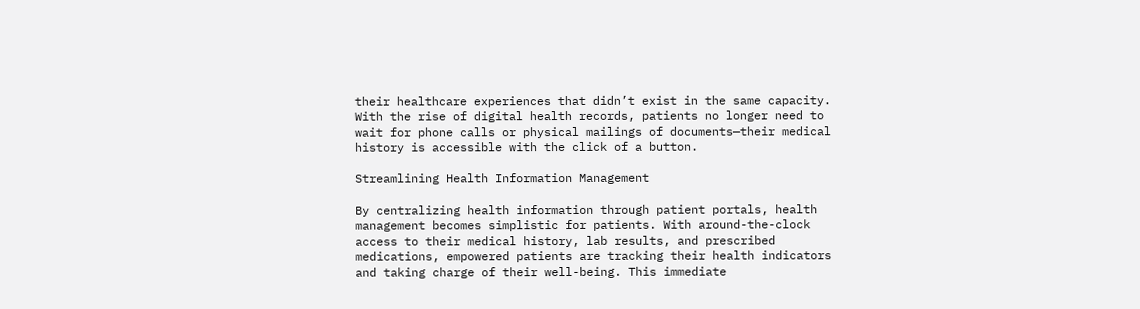their healthcare experiences that didn’t exist in the same capacity. With the rise of digital health records, patients no longer need to wait for phone calls or physical mailings of documents—their medical history is accessible with the click of a button.

Streamlining Health Information Management

By centralizing health information through patient portals, health management becomes simplistic for patients. With around-the-clock access to their medical history, lab results, and prescribed medications, empowered patients are tracking their health indicators and taking charge of their well-being. This immediate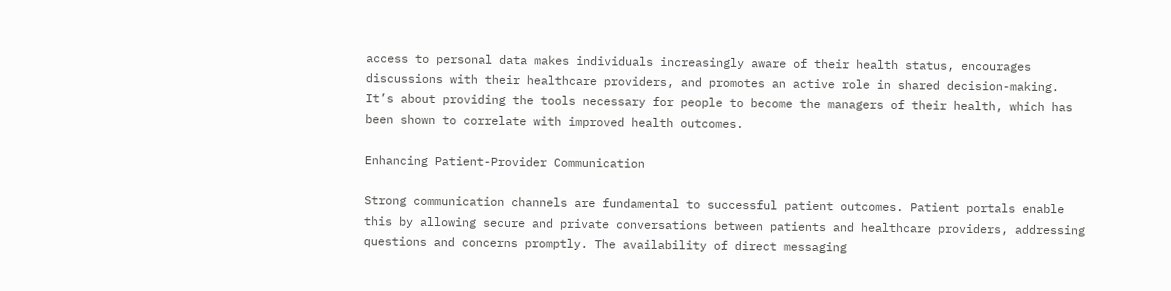access to personal data makes individuals increasingly aware of their health status, encourages discussions with their healthcare providers, and promotes an active role in shared decision-making. It’s about providing the tools necessary for people to become the managers of their health, which has been shown to correlate with improved health outcomes.

Enhancing Patient-Provider Communication

Strong communication channels are fundamental to successful patient outcomes. Patient portals enable this by allowing secure and private conversations between patients and healthcare providers, addressing questions and concerns promptly. The availability of direct messaging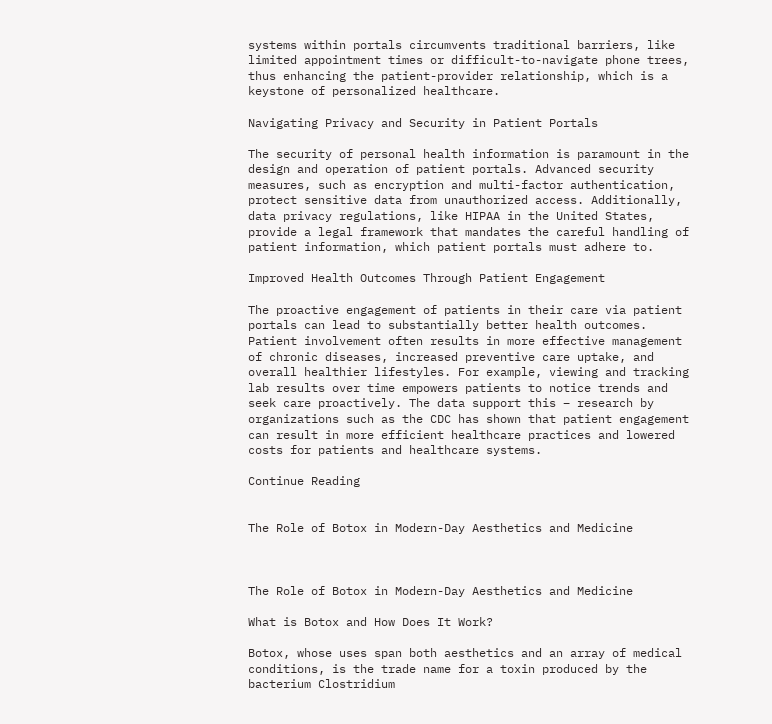systems within portals circumvents traditional barriers, like limited appointment times or difficult-to-navigate phone trees, thus enhancing the patient-provider relationship, which is a keystone of personalized healthcare.

Navigating Privacy and Security in Patient Portals

The security of personal health information is paramount in the design and operation of patient portals. Advanced security measures, such as encryption and multi-factor authentication, protect sensitive data from unauthorized access. Additionally, data privacy regulations, like HIPAA in the United States, provide a legal framework that mandates the careful handling of patient information, which patient portals must adhere to.

Improved Health Outcomes Through Patient Engagement

The proactive engagement of patients in their care via patient portals can lead to substantially better health outcomes. Patient involvement often results in more effective management of chronic diseases, increased preventive care uptake, and overall healthier lifestyles. For example, viewing and tracking lab results over time empowers patients to notice trends and seek care proactively. The data support this – research by organizations such as the CDC has shown that patient engagement can result in more efficient healthcare practices and lowered costs for patients and healthcare systems.

Continue Reading


The Role of Botox in Modern-Day Aesthetics and Medicine



The Role of Botox in Modern-Day Aesthetics and Medicine

What is Botox and How Does It Work?

Botox, whose uses span both aesthetics and an array of medical conditions, is the trade name for a toxin produced by the bacterium Clostridium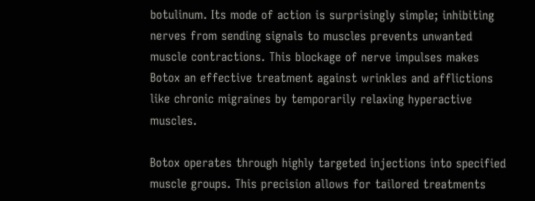botulinum. Its mode of action is surprisingly simple; inhibiting nerves from sending signals to muscles prevents unwanted muscle contractions. This blockage of nerve impulses makes Botox an effective treatment against wrinkles and afflictions like chronic migraines by temporarily relaxing hyperactive muscles.

Botox operates through highly targeted injections into specified muscle groups. This precision allows for tailored treatments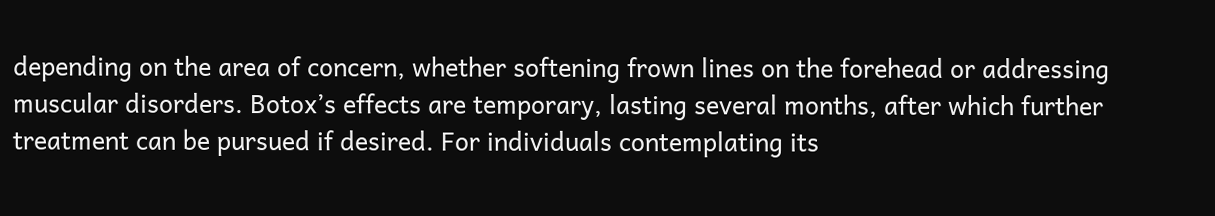depending on the area of concern, whether softening frown lines on the forehead or addressing muscular disorders. Botox’s effects are temporary, lasting several months, after which further treatment can be pursued if desired. For individuals contemplating its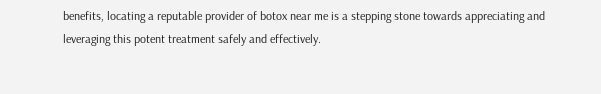benefits, locating a reputable provider of botox near me is a stepping stone towards appreciating and leveraging this potent treatment safely and effectively.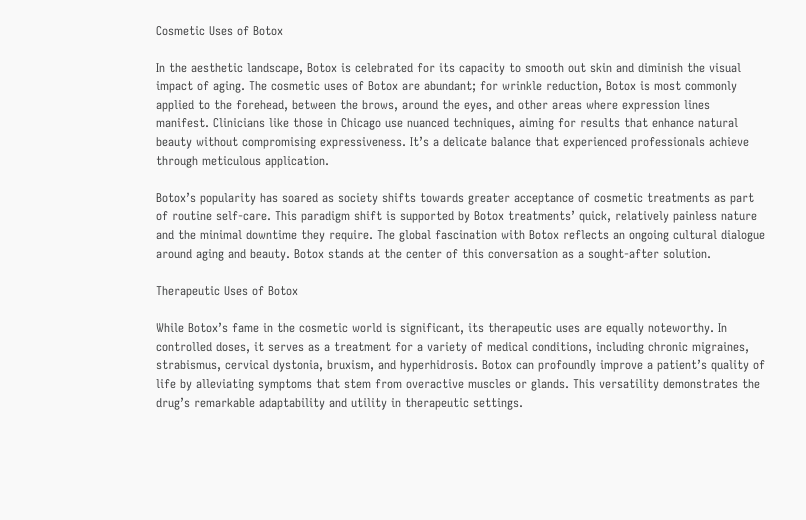Cosmetic Uses of Botox

In the aesthetic landscape, Botox is celebrated for its capacity to smooth out skin and diminish the visual impact of aging. The cosmetic uses of Botox are abundant; for wrinkle reduction, Botox is most commonly applied to the forehead, between the brows, around the eyes, and other areas where expression lines manifest. Clinicians like those in Chicago use nuanced techniques, aiming for results that enhance natural beauty without compromising expressiveness. It’s a delicate balance that experienced professionals achieve through meticulous application.

Botox’s popularity has soared as society shifts towards greater acceptance of cosmetic treatments as part of routine self-care. This paradigm shift is supported by Botox treatments’ quick, relatively painless nature and the minimal downtime they require. The global fascination with Botox reflects an ongoing cultural dialogue around aging and beauty. Botox stands at the center of this conversation as a sought-after solution.

Therapeutic Uses of Botox

While Botox’s fame in the cosmetic world is significant, its therapeutic uses are equally noteworthy. In controlled doses, it serves as a treatment for a variety of medical conditions, including chronic migraines, strabismus, cervical dystonia, bruxism, and hyperhidrosis. Botox can profoundly improve a patient’s quality of life by alleviating symptoms that stem from overactive muscles or glands. This versatility demonstrates the drug’s remarkable adaptability and utility in therapeutic settings.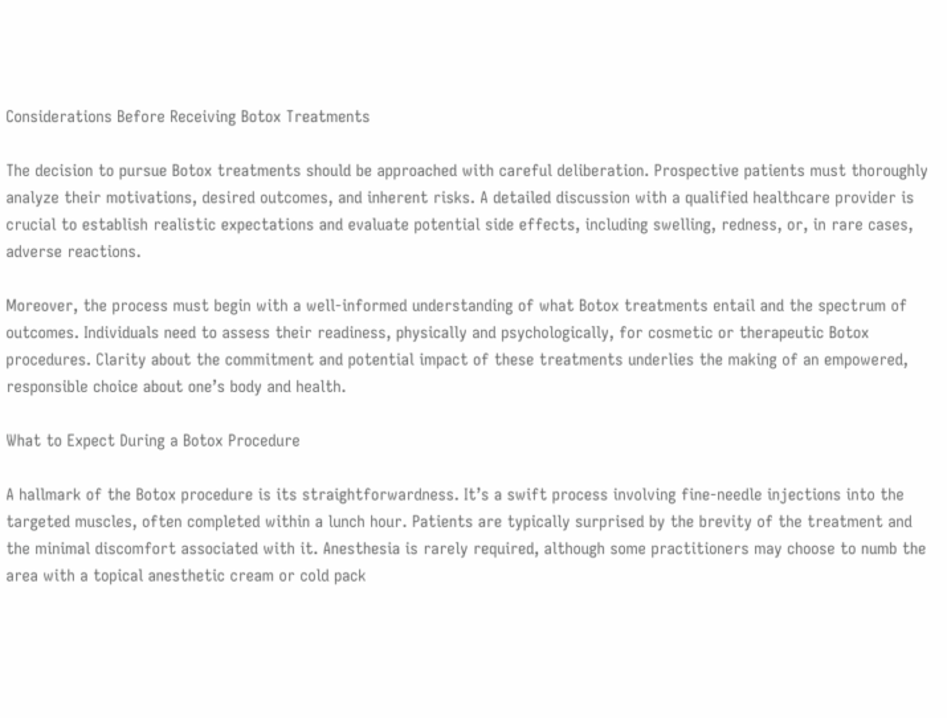Considerations Before Receiving Botox Treatments

The decision to pursue Botox treatments should be approached with careful deliberation. Prospective patients must thoroughly analyze their motivations, desired outcomes, and inherent risks. A detailed discussion with a qualified healthcare provider is crucial to establish realistic expectations and evaluate potential side effects, including swelling, redness, or, in rare cases, adverse reactions.

Moreover, the process must begin with a well-informed understanding of what Botox treatments entail and the spectrum of outcomes. Individuals need to assess their readiness, physically and psychologically, for cosmetic or therapeutic Botox procedures. Clarity about the commitment and potential impact of these treatments underlies the making of an empowered, responsible choice about one’s body and health.

What to Expect During a Botox Procedure

A hallmark of the Botox procedure is its straightforwardness. It’s a swift process involving fine-needle injections into the targeted muscles, often completed within a lunch hour. Patients are typically surprised by the brevity of the treatment and the minimal discomfort associated with it. Anesthesia is rarely required, although some practitioners may choose to numb the area with a topical anesthetic cream or cold pack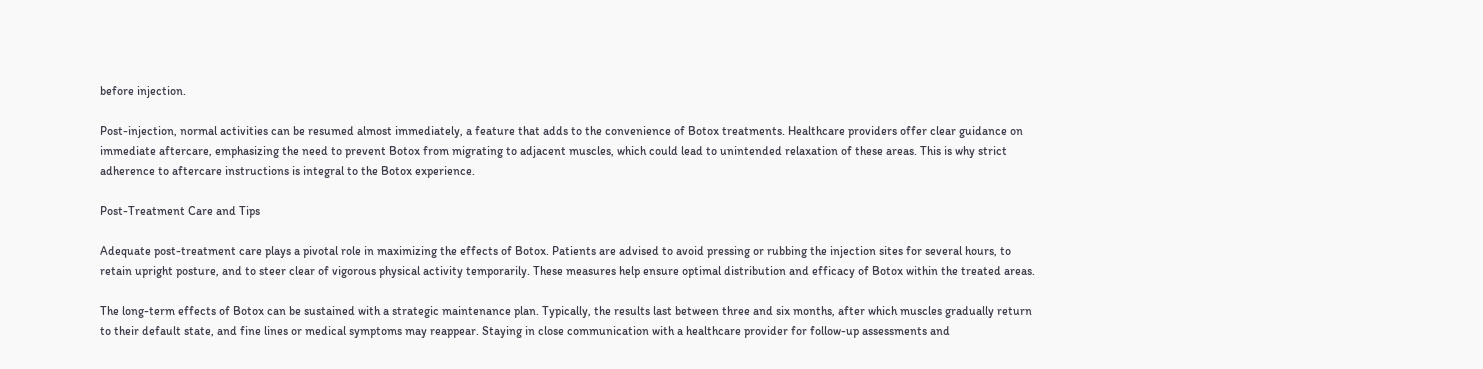before injection.

Post-injection, normal activities can be resumed almost immediately, a feature that adds to the convenience of Botox treatments. Healthcare providers offer clear guidance on immediate aftercare, emphasizing the need to prevent Botox from migrating to adjacent muscles, which could lead to unintended relaxation of these areas. This is why strict adherence to aftercare instructions is integral to the Botox experience.

Post-Treatment Care and Tips

Adequate post-treatment care plays a pivotal role in maximizing the effects of Botox. Patients are advised to avoid pressing or rubbing the injection sites for several hours, to retain upright posture, and to steer clear of vigorous physical activity temporarily. These measures help ensure optimal distribution and efficacy of Botox within the treated areas.

The long-term effects of Botox can be sustained with a strategic maintenance plan. Typically, the results last between three and six months, after which muscles gradually return to their default state, and fine lines or medical symptoms may reappear. Staying in close communication with a healthcare provider for follow-up assessments and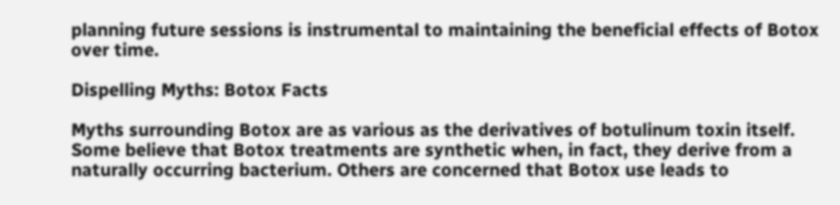planning future sessions is instrumental to maintaining the beneficial effects of Botox over time.

Dispelling Myths: Botox Facts

Myths surrounding Botox are as various as the derivatives of botulinum toxin itself. Some believe that Botox treatments are synthetic when, in fact, they derive from a naturally occurring bacterium. Others are concerned that Botox use leads to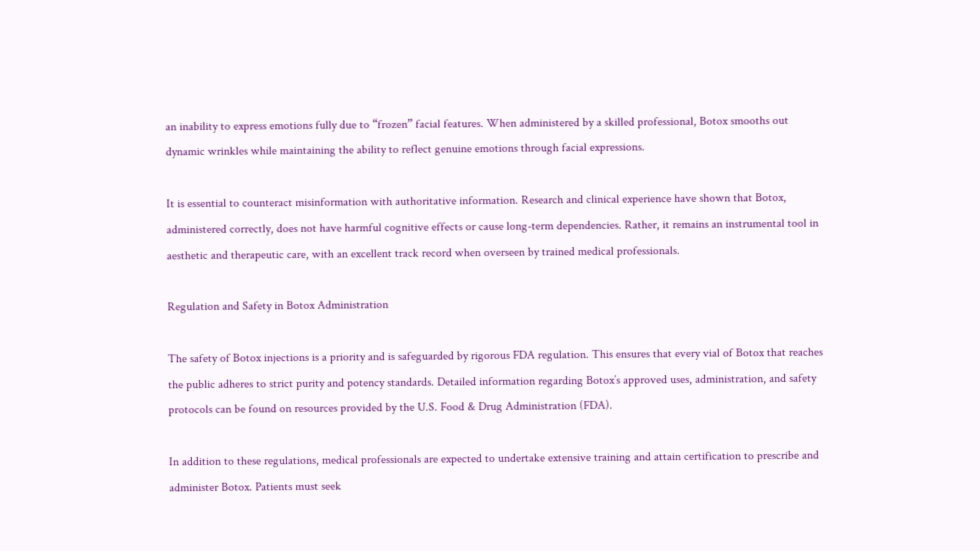an inability to express emotions fully due to “frozen” facial features. When administered by a skilled professional, Botox smooths out dynamic wrinkles while maintaining the ability to reflect genuine emotions through facial expressions.

It is essential to counteract misinformation with authoritative information. Research and clinical experience have shown that Botox, administered correctly, does not have harmful cognitive effects or cause long-term dependencies. Rather, it remains an instrumental tool in aesthetic and therapeutic care, with an excellent track record when overseen by trained medical professionals.

Regulation and Safety in Botox Administration

The safety of Botox injections is a priority and is safeguarded by rigorous FDA regulation. This ensures that every vial of Botox that reaches the public adheres to strict purity and potency standards. Detailed information regarding Botox’s approved uses, administration, and safety protocols can be found on resources provided by the U.S. Food & Drug Administration (FDA).

In addition to these regulations, medical professionals are expected to undertake extensive training and attain certification to prescribe and administer Botox. Patients must seek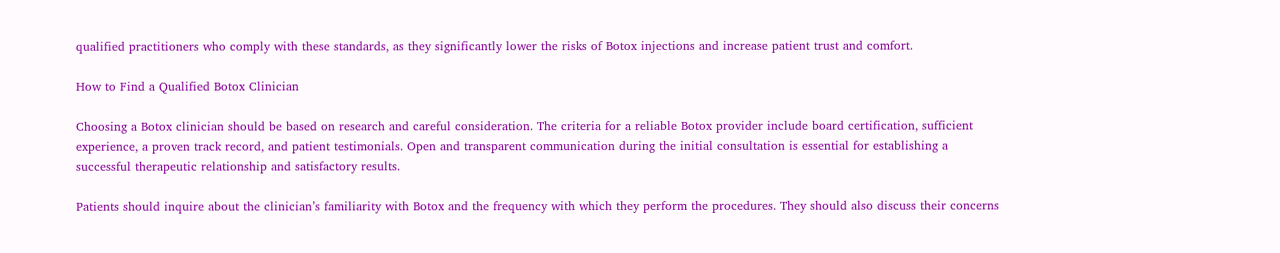qualified practitioners who comply with these standards, as they significantly lower the risks of Botox injections and increase patient trust and comfort.

How to Find a Qualified Botox Clinician

Choosing a Botox clinician should be based on research and careful consideration. The criteria for a reliable Botox provider include board certification, sufficient experience, a proven track record, and patient testimonials. Open and transparent communication during the initial consultation is essential for establishing a successful therapeutic relationship and satisfactory results.

Patients should inquire about the clinician’s familiarity with Botox and the frequency with which they perform the procedures. They should also discuss their concerns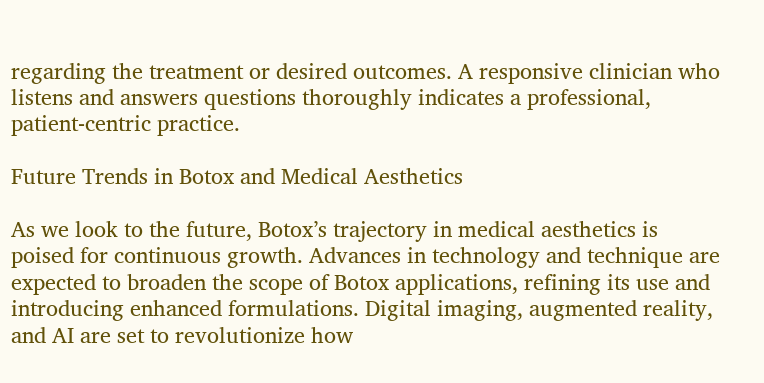regarding the treatment or desired outcomes. A responsive clinician who listens and answers questions thoroughly indicates a professional, patient-centric practice.

Future Trends in Botox and Medical Aesthetics

As we look to the future, Botox’s trajectory in medical aesthetics is poised for continuous growth. Advances in technology and technique are expected to broaden the scope of Botox applications, refining its use and introducing enhanced formulations. Digital imaging, augmented reality, and AI are set to revolutionize how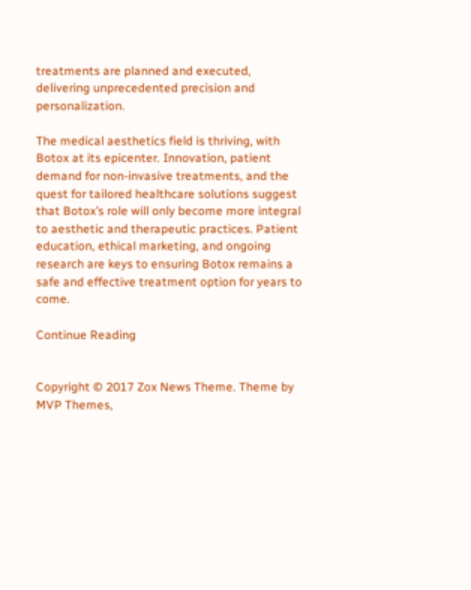treatments are planned and executed, delivering unprecedented precision and personalization.

The medical aesthetics field is thriving, with Botox at its epicenter. Innovation, patient demand for non-invasive treatments, and the quest for tailored healthcare solutions suggest that Botox’s role will only become more integral to aesthetic and therapeutic practices. Patient education, ethical marketing, and ongoing research are keys to ensuring Botox remains a safe and effective treatment option for years to come.

Continue Reading


Copyright © 2017 Zox News Theme. Theme by MVP Themes,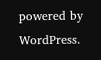powered by WordPress.